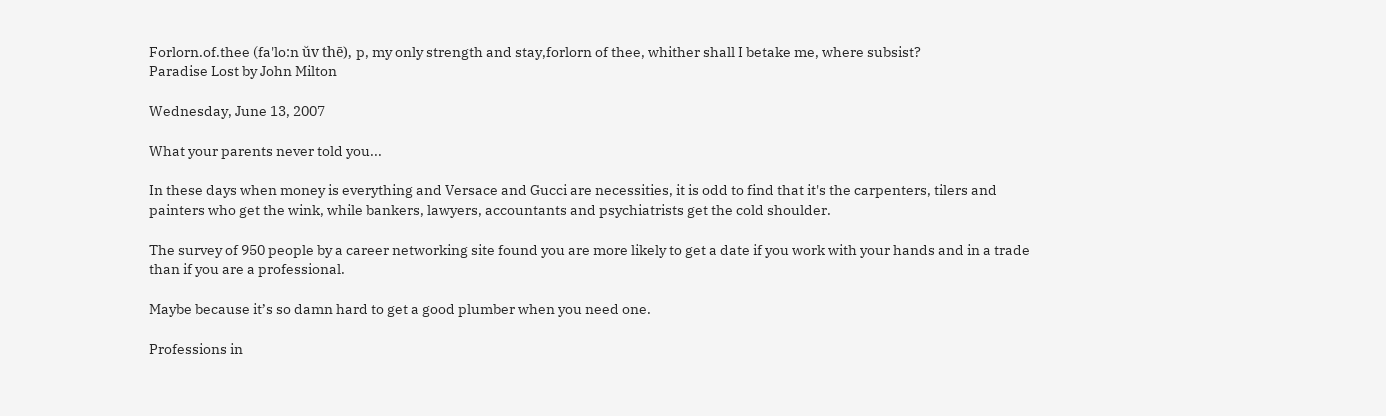Forlorn.of.thee (fa'lo:n ŭv thē), p, my only strength and stay,forlorn of thee, whither shall I betake me, where subsist?
Paradise Lost by John Milton

Wednesday, June 13, 2007

What your parents never told you...

In these days when money is everything and Versace and Gucci are necessities, it is odd to find that it's the carpenters, tilers and painters who get the wink, while bankers, lawyers, accountants and psychiatrists get the cold shoulder.

The survey of 950 people by a career networking site found you are more likely to get a date if you work with your hands and in a trade than if you are a professional.

Maybe because it’s so damn hard to get a good plumber when you need one.

Professions in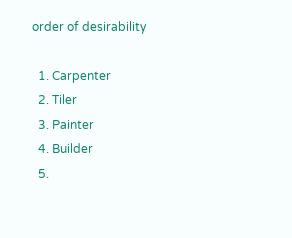order of desirability

  1. Carpenter
  2. Tiler
  3. Painter
  4. Builder
  5.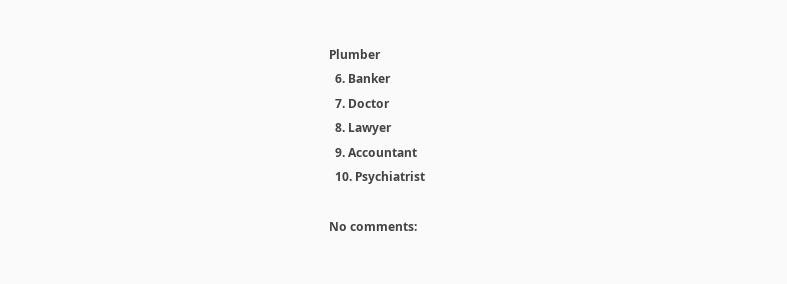Plumber
  6. Banker
  7. Doctor
  8. Lawyer
  9. Accountant
  10. Psychiatrist

No comments: